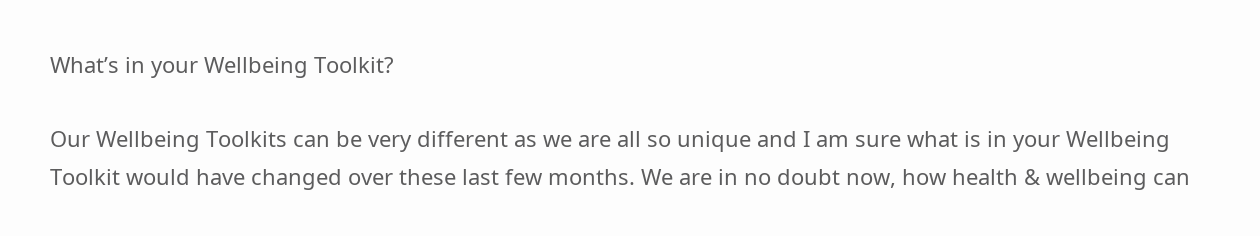What’s in your Wellbeing Toolkit?

Our Wellbeing Toolkits can be very different as we are all so unique and I am sure what is in your Wellbeing Toolkit would have changed over these last few months. We are in no doubt now, how health & wellbeing can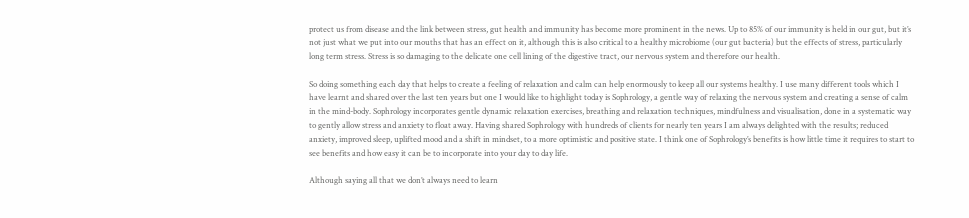protect us from disease and the link between stress, gut health and immunity has become more prominent in the news. Up to 85% of our immunity is held in our gut, but it’s not just what we put into our mouths that has an effect on it, although this is also critical to a healthy microbiome (our gut bacteria) but the effects of stress, particularly long term stress. Stress is so damaging to the delicate one cell lining of the digestive tract, our nervous system and therefore our health.

So doing something each day that helps to create a feeling of relaxation and calm can help enormously to keep all our systems healthy. I use many different tools which I have learnt and shared over the last ten years but one I would like to highlight today is Sophrology, a gentle way of relaxing the nervous system and creating a sense of calm in the mind-body. Sophrology incorporates gentle dynamic relaxation exercises, breathing and relaxation techniques, mindfulness and visualisation, done in a systematic way to gently allow stress and anxiety to float away. Having shared Sophrology with hundreds of clients for nearly ten years I am always delighted with the results; reduced anxiety, improved sleep, uplifted mood and a shift in mindset, to a more optimistic and positive state. I think one of Sophrology’s benefits is how little time it requires to start to see benefits and how easy it can be to incorporate into your day to day life.

Although saying all that we don’t always need to learn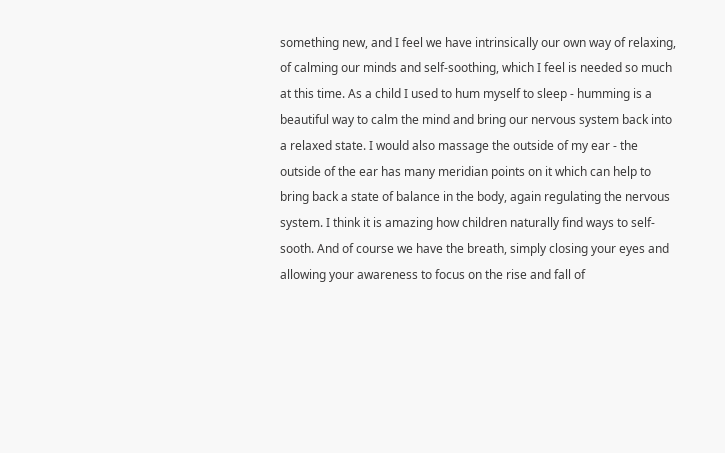something new, and I feel we have intrinsically our own way of relaxing, of calming our minds and self-soothing, which I feel is needed so much at this time. As a child I used to hum myself to sleep - humming is a beautiful way to calm the mind and bring our nervous system back into a relaxed state. I would also massage the outside of my ear - the outside of the ear has many meridian points on it which can help to bring back a state of balance in the body, again regulating the nervous system. I think it is amazing how children naturally find ways to self-sooth. And of course we have the breath, simply closing your eyes and allowing your awareness to focus on the rise and fall of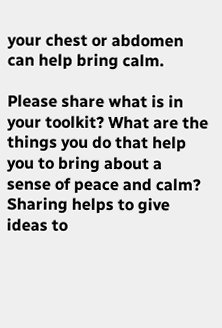your chest or abdomen can help bring calm.

Please share what is in your toolkit? What are the things you do that help you to bring about a sense of peace and calm? Sharing helps to give ideas to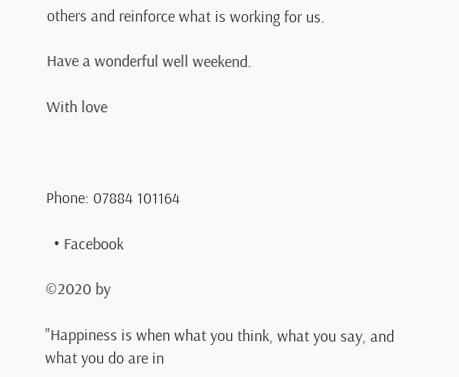others and reinforce what is working for us.

Have a wonderful well weekend.

With love



Phone: 07884 101164

  • Facebook

©2020 by

"Happiness is when what you think, what you say, and what you do are in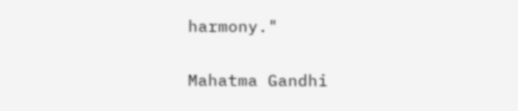harmony."

Mahatma Gandhi